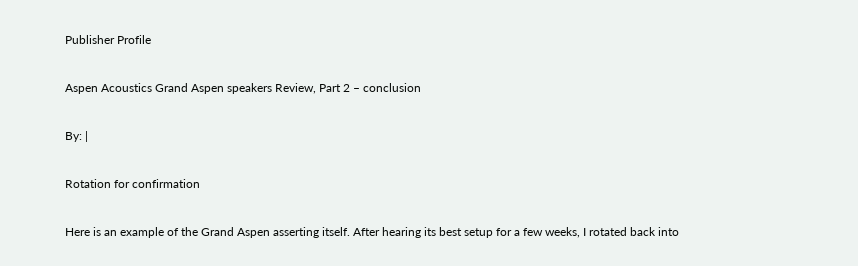Publisher Profile

Aspen Acoustics Grand Aspen speakers Review, Part 2 – conclusion

By: |

Rotation for confirmation

Here is an example of the Grand Aspen asserting itself. After hearing its best setup for a few weeks, I rotated back into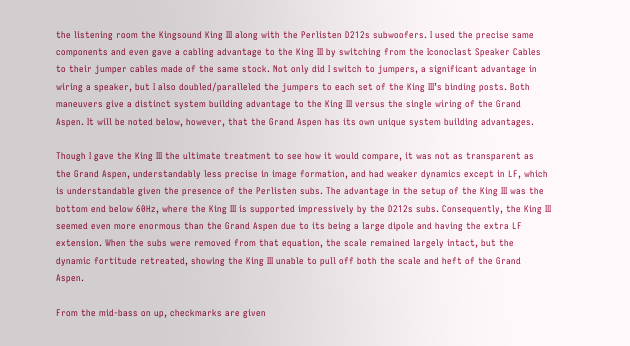the listening room the Kingsound King III along with the Perlisten D212s subwoofers. I used the precise same components and even gave a cabling advantage to the King III by switching from the Iconoclast Speaker Cables to their jumper cables made of the same stock. Not only did I switch to jumpers, a significant advantage in wiring a speaker, but I also doubled/paralleled the jumpers to each set of the King III’s binding posts. Both maneuvers give a distinct system building advantage to the King III versus the single wiring of the Grand Aspen. It will be noted below, however, that the Grand Aspen has its own unique system building advantages.

Though I gave the King III the ultimate treatment to see how it would compare, it was not as transparent as the Grand Aspen, understandably less precise in image formation, and had weaker dynamics except in LF, which is understandable given the presence of the Perlisten subs. The advantage in the setup of the King III was the bottom end below 60Hz, where the King III is supported impressively by the D212s subs. Consequently, the King III seemed even more enormous than the Grand Aspen due to its being a large dipole and having the extra LF extension. When the subs were removed from that equation, the scale remained largely intact, but the dynamic fortitude retreated, showing the King III unable to pull off both the scale and heft of the Grand Aspen.

From the mid-bass on up, checkmarks are given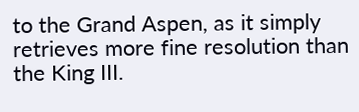to the Grand Aspen, as it simply retrieves more fine resolution than the King III.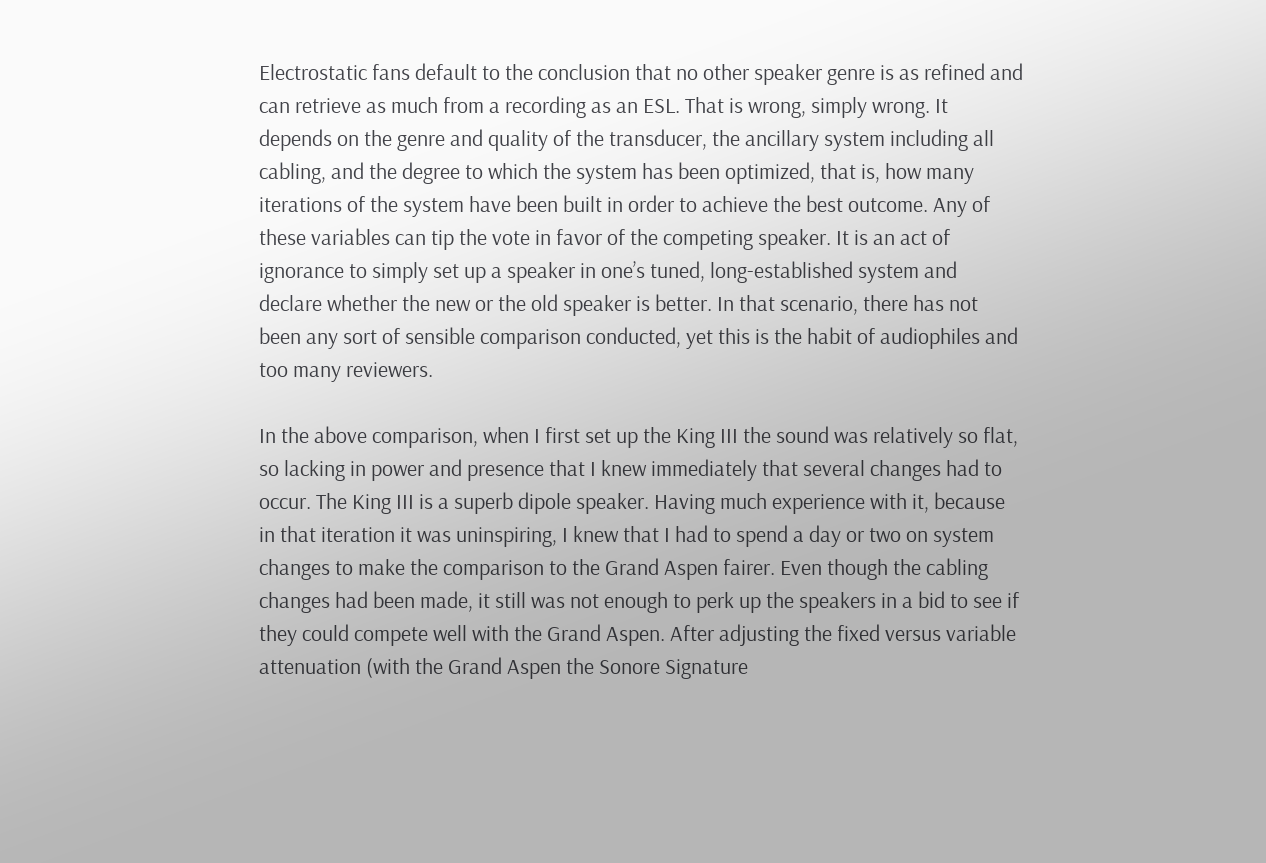Electrostatic fans default to the conclusion that no other speaker genre is as refined and can retrieve as much from a recording as an ESL. That is wrong, simply wrong. It depends on the genre and quality of the transducer, the ancillary system including all cabling, and the degree to which the system has been optimized, that is, how many iterations of the system have been built in order to achieve the best outcome. Any of these variables can tip the vote in favor of the competing speaker. It is an act of ignorance to simply set up a speaker in one’s tuned, long-established system and declare whether the new or the old speaker is better. In that scenario, there has not been any sort of sensible comparison conducted, yet this is the habit of audiophiles and too many reviewers.

In the above comparison, when I first set up the King III the sound was relatively so flat, so lacking in power and presence that I knew immediately that several changes had to occur. The King III is a superb dipole speaker. Having much experience with it, because in that iteration it was uninspiring, I knew that I had to spend a day or two on system changes to make the comparison to the Grand Aspen fairer. Even though the cabling changes had been made, it still was not enough to perk up the speakers in a bid to see if they could compete well with the Grand Aspen. After adjusting the fixed versus variable attenuation (with the Grand Aspen the Sonore Signature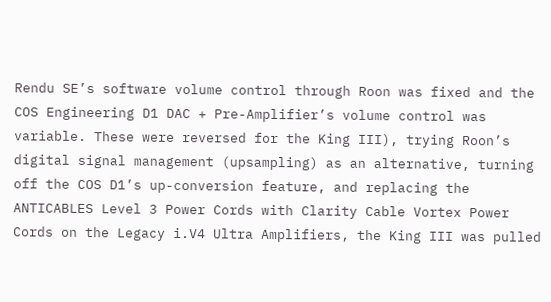Rendu SE’s software volume control through Roon was fixed and the COS Engineering D1 DAC + Pre-Amplifier’s volume control was variable. These were reversed for the King III), trying Roon’s digital signal management (upsampling) as an alternative, turning off the COS D1’s up-conversion feature, and replacing the ANTICABLES Level 3 Power Cords with Clarity Cable Vortex Power Cords on the Legacy i.V4 Ultra Amplifiers, the King III was pulled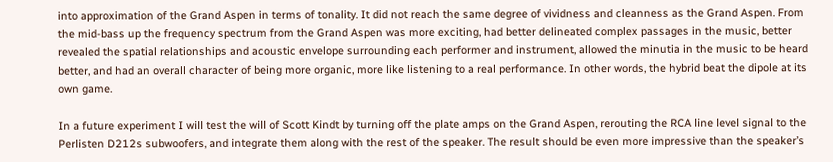into approximation of the Grand Aspen in terms of tonality. It did not reach the same degree of vividness and cleanness as the Grand Aspen. From the mid-bass up the frequency spectrum from the Grand Aspen was more exciting, had better delineated complex passages in the music, better revealed the spatial relationships and acoustic envelope surrounding each performer and instrument, allowed the minutia in the music to be heard better, and had an overall character of being more organic, more like listening to a real performance. In other words, the hybrid beat the dipole at its own game.

In a future experiment I will test the will of Scott Kindt by turning off the plate amps on the Grand Aspen, rerouting the RCA line level signal to the Perlisten D212s subwoofers, and integrate them along with the rest of the speaker. The result should be even more impressive than the speaker’s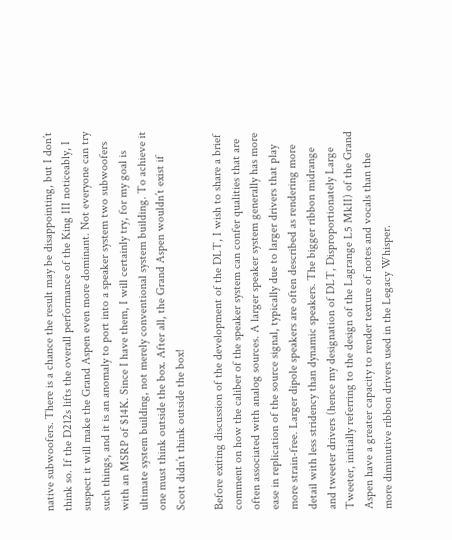native subwoofers. There is a chance the result may be disappointing, but I don’t think so. If the D212s lifts the overall performance of the King III noticeably, I suspect it will make the Grand Aspen even more dominant. Not everyone can try such things, and it is an anomaly to port into a speaker system two subwoofers with an MSRP of $14K. Since I have them, I will certainly try, for my goal is ultimate system building, not merely conventional system building. To achieve it one must think outside the box. After all, the Grand Aspen wouldn’t exist if Scott didn’t think outside the box!

Before exiting discussion of the development of the DLT, I wish to share a brief comment on how the caliber of the speaker system can confer qualities that are often associated with analog sources. A larger speaker system generally has more ease in replication of the source signal, typically due to larger drivers that play more strain-free. Larger dipole speakers are often described as rendering more detail with less stridency than dynamic speakers. The bigger ribbon midrange and tweeter drivers (hence my designation of DLT, Disproportionately Large Tweeter, initially referring to the design of the Lagrange L5 MkII) of the Grand Aspen have a greater capacity to render texture of notes and vocals than the more diminutive ribbon drivers used in the Legacy Whisper.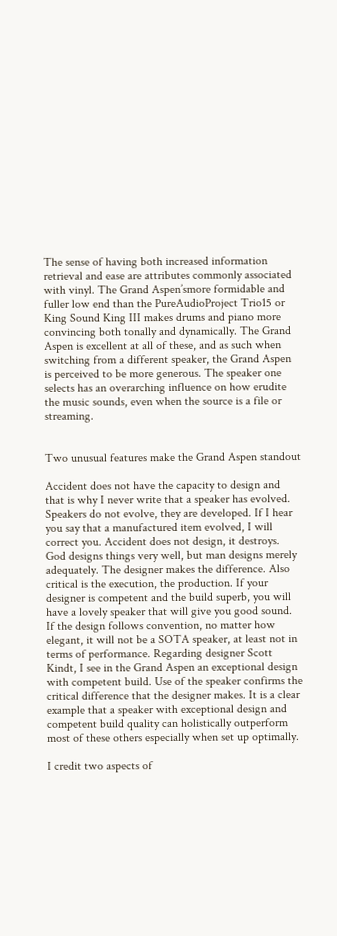The sense of having both increased information retrieval and ease are attributes commonly associated with vinyl. The Grand Aspen’smore formidable and fuller low end than the PureAudioProject Trio15 or King Sound King III makes drums and piano more convincing both tonally and dynamically. The Grand Aspen is excellent at all of these, and as such when switching from a different speaker, the Grand Aspen is perceived to be more generous. The speaker one selects has an overarching influence on how erudite the music sounds, even when the source is a file or streaming.


Two unusual features make the Grand Aspen standout

Accident does not have the capacity to design and that is why I never write that a speaker has evolved. Speakers do not evolve, they are developed. If I hear you say that a manufactured item evolved, I will correct you. Accident does not design, it destroys. God designs things very well, but man designs merely adequately. The designer makes the difference. Also critical is the execution, the production. If your designer is competent and the build superb, you will have a lovely speaker that will give you good sound. If the design follows convention, no matter how elegant, it will not be a SOTA speaker, at least not in terms of performance. Regarding designer Scott Kindt, I see in the Grand Aspen an exceptional design with competent build. Use of the speaker confirms the critical difference that the designer makes. It is a clear example that a speaker with exceptional design and competent build quality can holistically outperform most of these others especially when set up optimally.

I credit two aspects of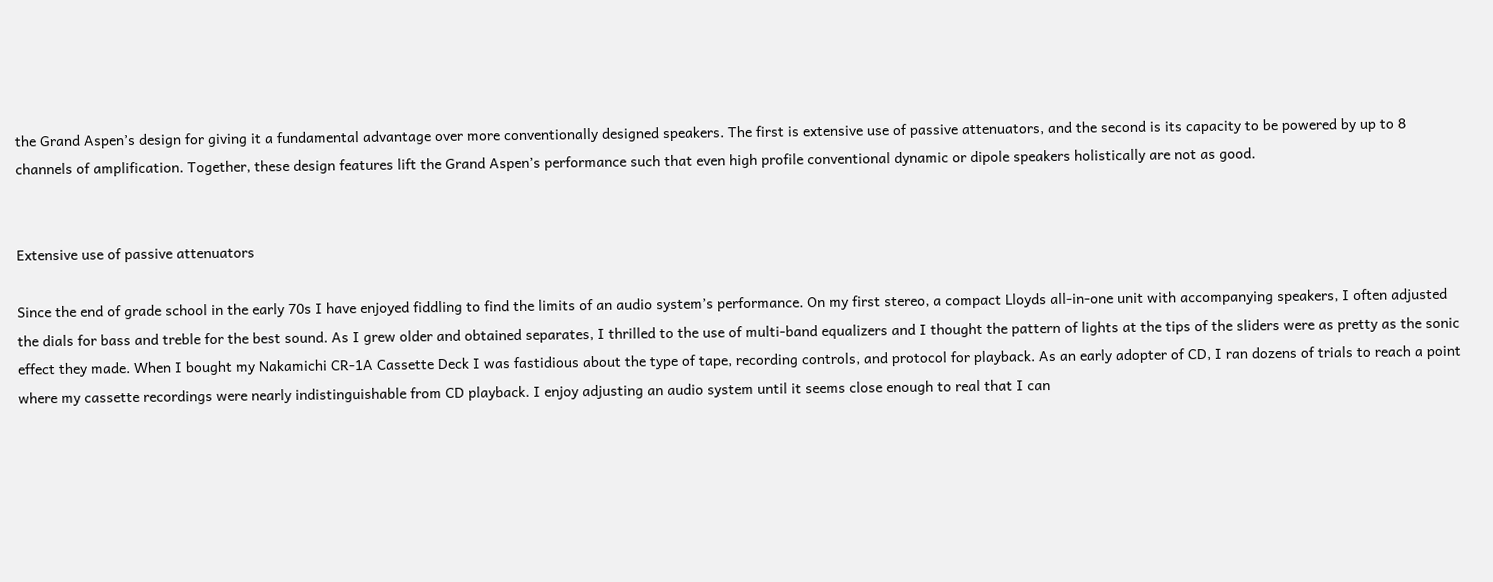the Grand Aspen’s design for giving it a fundamental advantage over more conventionally designed speakers. The first is extensive use of passive attenuators, and the second is its capacity to be powered by up to 8 channels of amplification. Together, these design features lift the Grand Aspen’s performance such that even high profile conventional dynamic or dipole speakers holistically are not as good.


Extensive use of passive attenuators

Since the end of grade school in the early 70s I have enjoyed fiddling to find the limits of an audio system’s performance. On my first stereo, a compact Lloyds all-in-one unit with accompanying speakers, I often adjusted the dials for bass and treble for the best sound. As I grew older and obtained separates, I thrilled to the use of multi-band equalizers and I thought the pattern of lights at the tips of the sliders were as pretty as the sonic effect they made. When I bought my Nakamichi CR-1A Cassette Deck I was fastidious about the type of tape, recording controls, and protocol for playback. As an early adopter of CD, I ran dozens of trials to reach a point where my cassette recordings were nearly indistinguishable from CD playback. I enjoy adjusting an audio system until it seems close enough to real that I can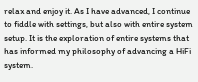relax and enjoy it. As I have advanced, I continue to fiddle with settings, but also with entire system setup. It is the exploration of entire systems that has informed my philosophy of advancing a HiFi system.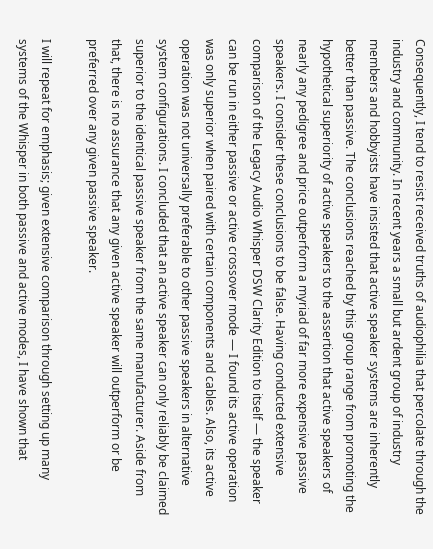Consequently, I tend to resist received truths of audiophilia that percolate through the industry and community. In recent years a small but ardent group of industry members and hobbyists have insisted that active speaker systems are inherently better than passive. The conclusions reached by this group range from promoting the hypothetical superiority of active speakers to the assertion that active speakers of nearly any pedigree and price outperform a myriad of far more expensive passive speakers. I consider these conclusions to be false. Having conducted extensive comparison of the Legacy Audio Whisper DSW Clarity Edition to itself — the speaker can be run in either passive or active crossover mode — I found its active operation was only superior when paired with certain components and cables. Also, its active operation was not universally preferable to other passive speakers in alternative system configurations. I concluded that an active speaker can only reliably be claimed superior to the identical passive speaker from the same manufacturer. Aside from that, there is no assurance that any given active speaker will outperform or be preferred over any given passive speaker.

I will repeat for emphasis; given extensive comparison through setting up many systems of the Whisper in both passive and active modes, I have shown that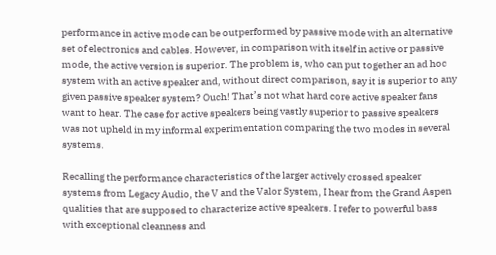performance in active mode can be outperformed by passive mode with an alternative set of electronics and cables. However, in comparison with itself in active or passive mode, the active version is superior. The problem is, who can put together an ad hoc system with an active speaker and, without direct comparison, say it is superior to any given passive speaker system? Ouch! That’s not what hard core active speaker fans want to hear. The case for active speakers being vastly superior to passive speakers was not upheld in my informal experimentation comparing the two modes in several systems.

Recalling the performance characteristics of the larger actively crossed speaker systems from Legacy Audio, the V and the Valor System, I hear from the Grand Aspen qualities that are supposed to characterize active speakers. I refer to powerful bass with exceptional cleanness and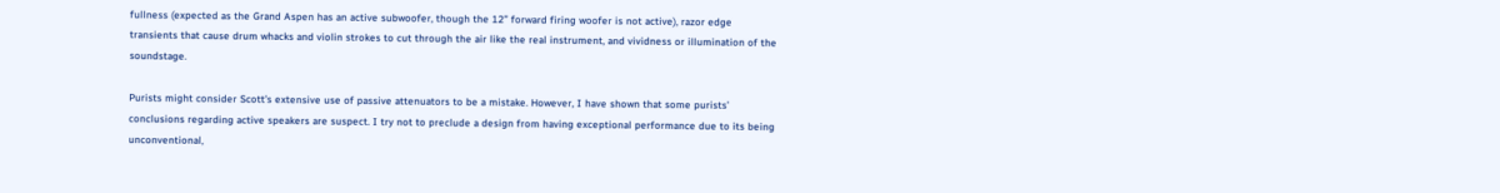fullness (expected as the Grand Aspen has an active subwoofer, though the 12” forward firing woofer is not active), razor edge transients that cause drum whacks and violin strokes to cut through the air like the real instrument, and vividness or illumination of the soundstage.

Purists might consider Scott’s extensive use of passive attenuators to be a mistake. However, I have shown that some purists’ conclusions regarding active speakers are suspect. I try not to preclude a design from having exceptional performance due to its being unconventional,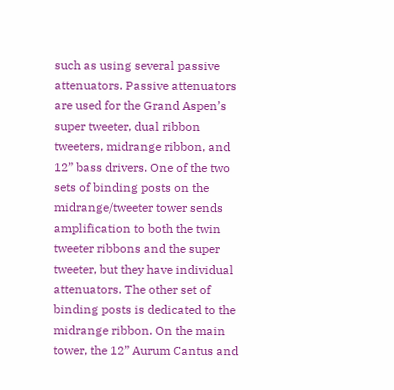such as using several passive attenuators. Passive attenuators are used for the Grand Aspen’s super tweeter, dual ribbon tweeters, midrange ribbon, and 12” bass drivers. One of the two sets of binding posts on the midrange/tweeter tower sends amplification to both the twin tweeter ribbons and the super tweeter, but they have individual attenuators. The other set of binding posts is dedicated to the midrange ribbon. On the main tower, the 12” Aurum Cantus and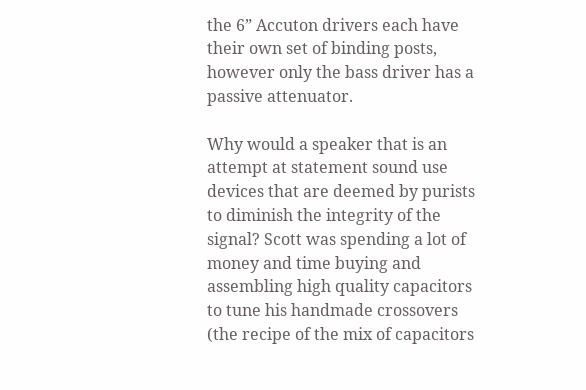the 6” Accuton drivers each have their own set of binding posts, however only the bass driver has a passive attenuator.

Why would a speaker that is an attempt at statement sound use devices that are deemed by purists to diminish the integrity of the signal? Scott was spending a lot of money and time buying and assembling high quality capacitors to tune his handmade crossovers (the recipe of the mix of capacitors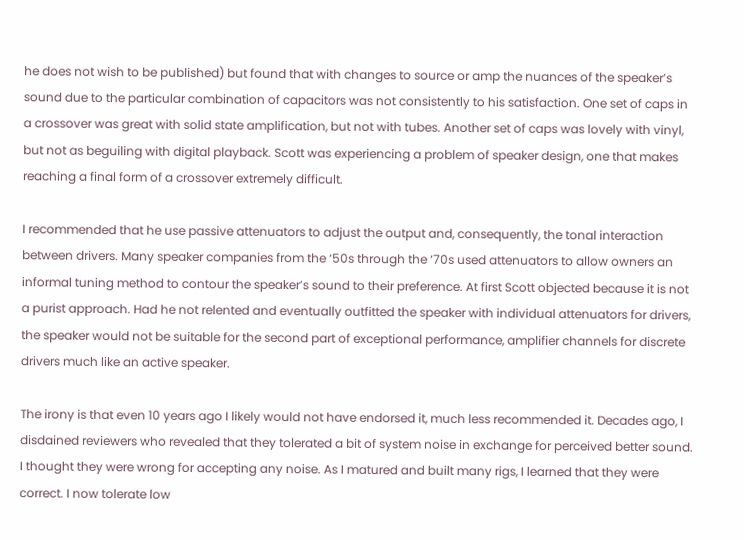he does not wish to be published) but found that with changes to source or amp the nuances of the speaker’s sound due to the particular combination of capacitors was not consistently to his satisfaction. One set of caps in a crossover was great with solid state amplification, but not with tubes. Another set of caps was lovely with vinyl, but not as beguiling with digital playback. Scott was experiencing a problem of speaker design, one that makes reaching a final form of a crossover extremely difficult.

I recommended that he use passive attenuators to adjust the output and, consequently, the tonal interaction between drivers. Many speaker companies from the ‘50s through the ‘70s used attenuators to allow owners an informal tuning method to contour the speaker’s sound to their preference. At first Scott objected because it is not a purist approach. Had he not relented and eventually outfitted the speaker with individual attenuators for drivers, the speaker would not be suitable for the second part of exceptional performance, amplifier channels for discrete drivers much like an active speaker.

The irony is that even 10 years ago I likely would not have endorsed it, much less recommended it. Decades ago, I disdained reviewers who revealed that they tolerated a bit of system noise in exchange for perceived better sound. I thought they were wrong for accepting any noise. As I matured and built many rigs, I learned that they were correct. I now tolerate low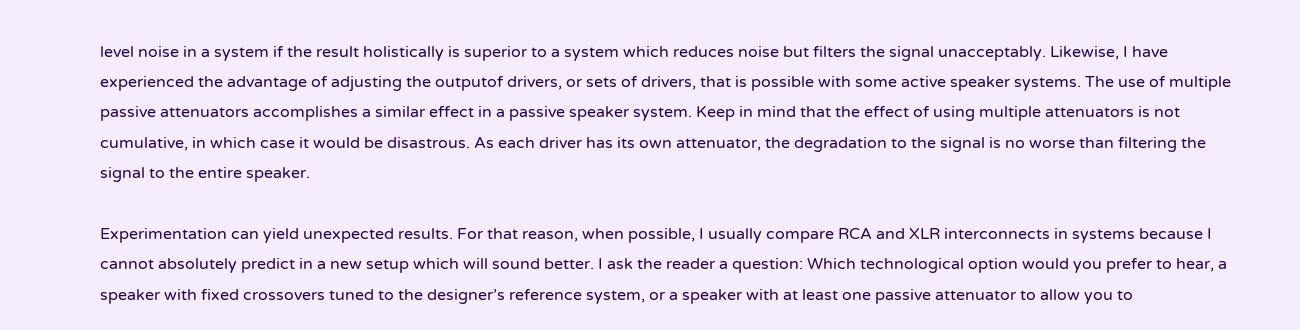level noise in a system if the result holistically is superior to a system which reduces noise but filters the signal unacceptably. Likewise, I have experienced the advantage of adjusting the outputof drivers, or sets of drivers, that is possible with some active speaker systems. The use of multiple passive attenuators accomplishes a similar effect in a passive speaker system. Keep in mind that the effect of using multiple attenuators is not cumulative, in which case it would be disastrous. As each driver has its own attenuator, the degradation to the signal is no worse than filtering the signal to the entire speaker.

Experimentation can yield unexpected results. For that reason, when possible, I usually compare RCA and XLR interconnects in systems because I cannot absolutely predict in a new setup which will sound better. I ask the reader a question: Which technological option would you prefer to hear, a speaker with fixed crossovers tuned to the designer’s reference system, or a speaker with at least one passive attenuator to allow you to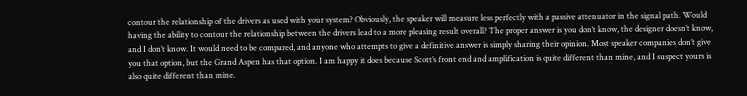contour the relationship of the drivers as used with your system? Obviously, the speaker will measure less perfectly with a passive attenuator in the signal path. Would having the ability to contour the relationship between the drivers lead to a more pleasing result overall? The proper answer is you don’t know, the designer doesn’t know, and I don’t know. It would need to be compared, and anyone who attempts to give a definitive answer is simply sharing their opinion. Most speaker companies don’t give you that option, but the Grand Aspen has that option. I am happy it does because Scott’s front end and amplification is quite different than mine, and I suspect yours is also quite different than mine.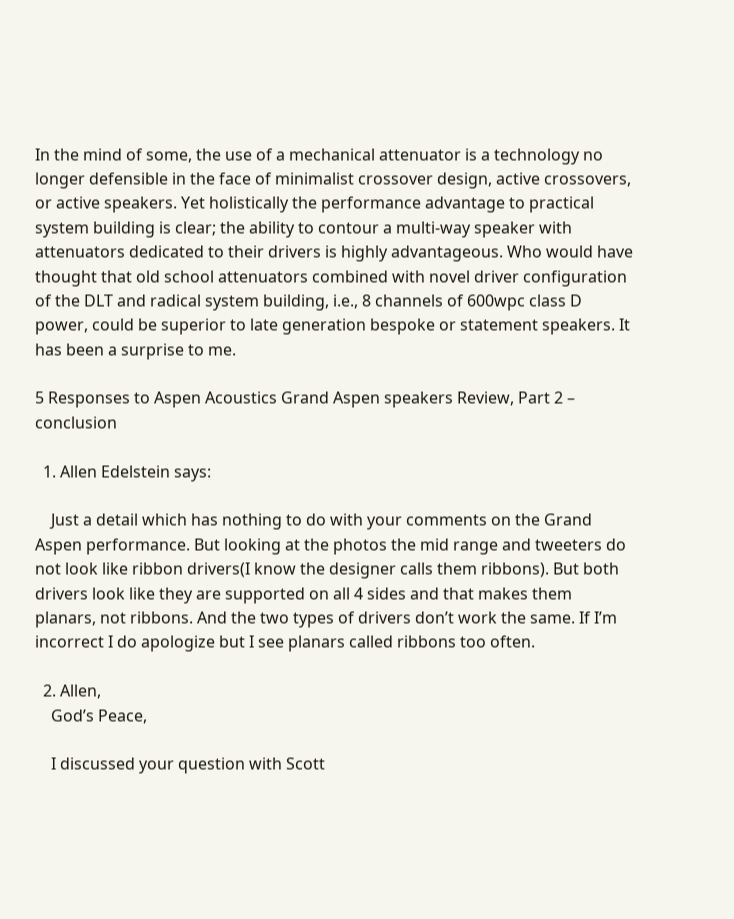In the mind of some, the use of a mechanical attenuator is a technology no longer defensible in the face of minimalist crossover design, active crossovers, or active speakers. Yet holistically the performance advantage to practical system building is clear; the ability to contour a multi-way speaker with attenuators dedicated to their drivers is highly advantageous. Who would have thought that old school attenuators combined with novel driver configuration of the DLT and radical system building, i.e., 8 channels of 600wpc class D power, could be superior to late generation bespoke or statement speakers. It has been a surprise to me.

5 Responses to Aspen Acoustics Grand Aspen speakers Review, Part 2 – conclusion

  1. Allen Edelstein says:

    Just a detail which has nothing to do with your comments on the Grand Aspen performance. But looking at the photos the mid range and tweeters do not look like ribbon drivers(I know the designer calls them ribbons). But both drivers look like they are supported on all 4 sides and that makes them planars, not ribbons. And the two types of drivers don’t work the same. If I’m incorrect I do apologize but I see planars called ribbons too often.

  2. Allen,
    God’s Peace,

    I discussed your question with Scott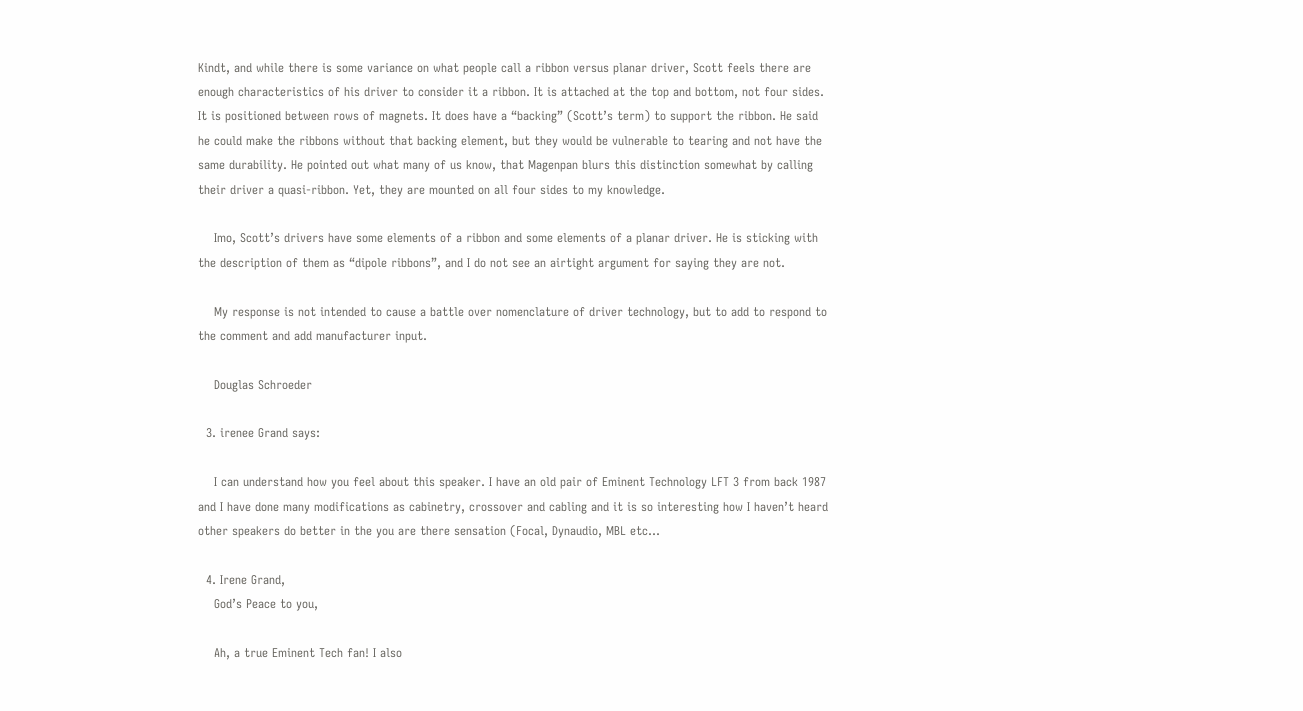Kindt, and while there is some variance on what people call a ribbon versus planar driver, Scott feels there are enough characteristics of his driver to consider it a ribbon. It is attached at the top and bottom, not four sides. It is positioned between rows of magnets. It does have a “backing” (Scott’s term) to support the ribbon. He said he could make the ribbons without that backing element, but they would be vulnerable to tearing and not have the same durability. He pointed out what many of us know, that Magenpan blurs this distinction somewhat by calling their driver a quasi-ribbon. Yet, they are mounted on all four sides to my knowledge.

    Imo, Scott’s drivers have some elements of a ribbon and some elements of a planar driver. He is sticking with the description of them as “dipole ribbons”, and I do not see an airtight argument for saying they are not.

    My response is not intended to cause a battle over nomenclature of driver technology, but to add to respond to the comment and add manufacturer input.

    Douglas Schroeder

  3. irenee Grand says:

    I can understand how you feel about this speaker. I have an old pair of Eminent Technology LFT 3 from back 1987 and I have done many modifications as cabinetry, crossover and cabling and it is so interesting how I haven’t heard other speakers do better in the you are there sensation (Focal, Dynaudio, MBL etc…

  4. Irene Grand,
    God’s Peace to you,

    Ah, a true Eminent Tech fan! I also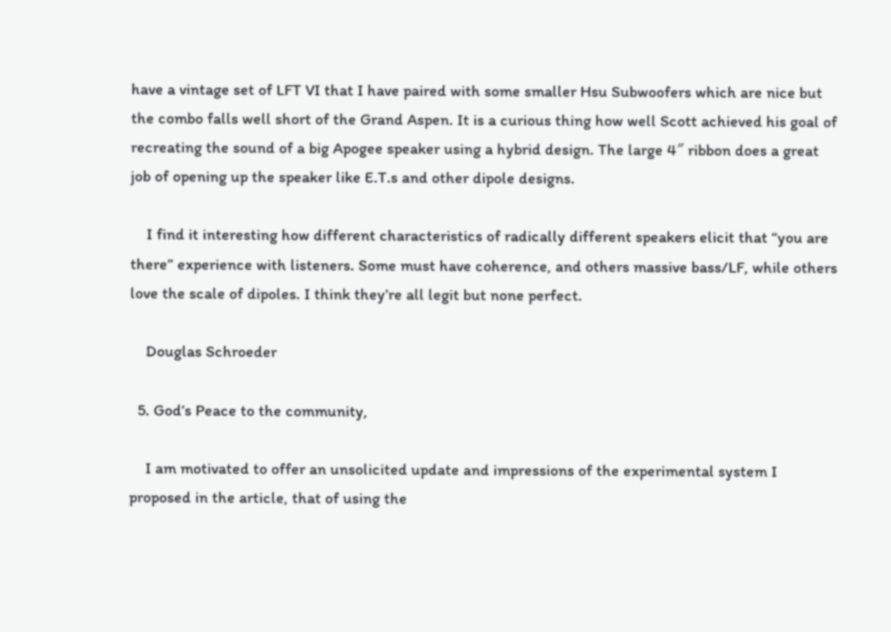have a vintage set of LFT VI that I have paired with some smaller Hsu Subwoofers which are nice but the combo falls well short of the Grand Aspen. It is a curious thing how well Scott achieved his goal of recreating the sound of a big Apogee speaker using a hybrid design. The large 4″ ribbon does a great job of opening up the speaker like E.T.s and other dipole designs.

    I find it interesting how different characteristics of radically different speakers elicit that “you are there” experience with listeners. Some must have coherence, and others massive bass/LF, while others love the scale of dipoles. I think they’re all legit but none perfect.

    Douglas Schroeder

  5. God’s Peace to the community,

    I am motivated to offer an unsolicited update and impressions of the experimental system I proposed in the article, that of using the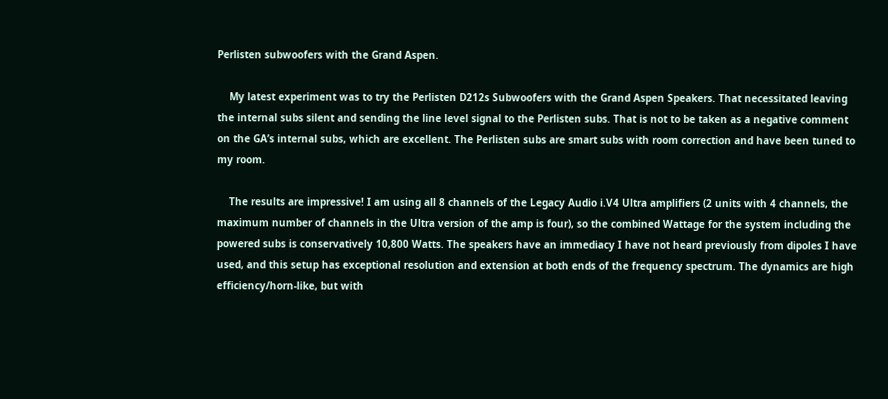Perlisten subwoofers with the Grand Aspen.

    My latest experiment was to try the Perlisten D212s Subwoofers with the Grand Aspen Speakers. That necessitated leaving the internal subs silent and sending the line level signal to the Perlisten subs. That is not to be taken as a negative comment on the GA’s internal subs, which are excellent. The Perlisten subs are smart subs with room correction and have been tuned to my room.

    The results are impressive! I am using all 8 channels of the Legacy Audio i.V4 Ultra amplifiers (2 units with 4 channels, the maximum number of channels in the Ultra version of the amp is four), so the combined Wattage for the system including the powered subs is conservatively 10,800 Watts. The speakers have an immediacy I have not heard previously from dipoles I have used, and this setup has exceptional resolution and extension at both ends of the frequency spectrum. The dynamics are high efficiency/horn-like, but with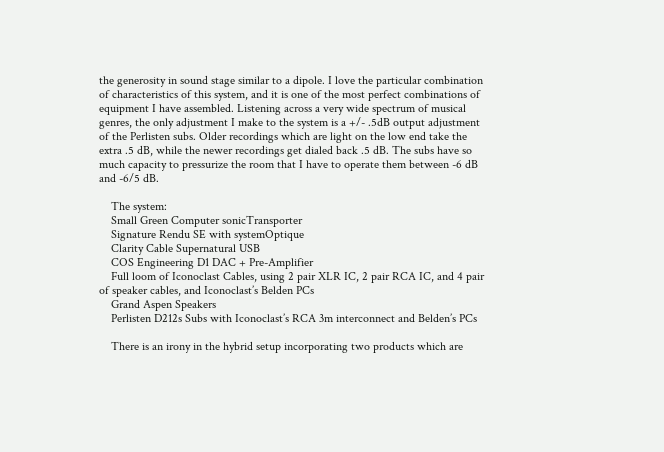the generosity in sound stage similar to a dipole. I love the particular combination of characteristics of this system, and it is one of the most perfect combinations of equipment I have assembled. Listening across a very wide spectrum of musical genres, the only adjustment I make to the system is a +/- .5dB output adjustment of the Perlisten subs. Older recordings which are light on the low end take the extra .5 dB, while the newer recordings get dialed back .5 dB. The subs have so much capacity to pressurize the room that I have to operate them between -6 dB and -6/5 dB.

    The system:
    Small Green Computer sonicTransporter
    Signature Rendu SE with systemOptique
    Clarity Cable Supernatural USB
    COS Engineering D1 DAC + Pre-Amplifier
    Full loom of Iconoclast Cables, using 2 pair XLR IC, 2 pair RCA IC, and 4 pair of speaker cables, and Iconoclast’s Belden PCs
    Grand Aspen Speakers
    Perlisten D212s Subs with Iconoclast’s RCA 3m interconnect and Belden’s PCs

    There is an irony in the hybrid setup incorporating two products which are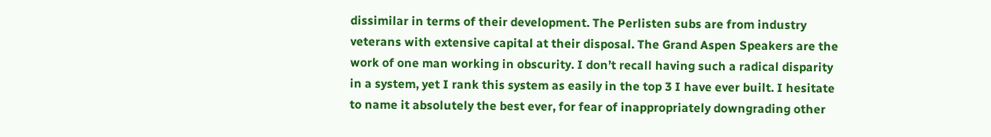dissimilar in terms of their development. The Perlisten subs are from industry veterans with extensive capital at their disposal. The Grand Aspen Speakers are the work of one man working in obscurity. I don’t recall having such a radical disparity in a system, yet I rank this system as easily in the top 3 I have ever built. I hesitate to name it absolutely the best ever, for fear of inappropriately downgrading other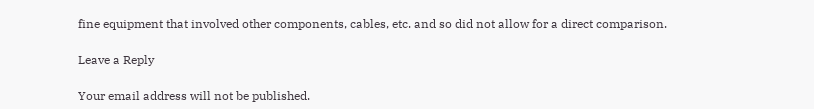fine equipment that involved other components, cables, etc. and so did not allow for a direct comparison.

Leave a Reply

Your email address will not be published.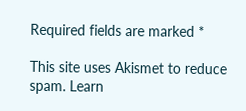Required fields are marked *

This site uses Akismet to reduce spam. Learn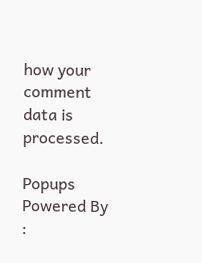how your comment data is processed.

Popups Powered By :